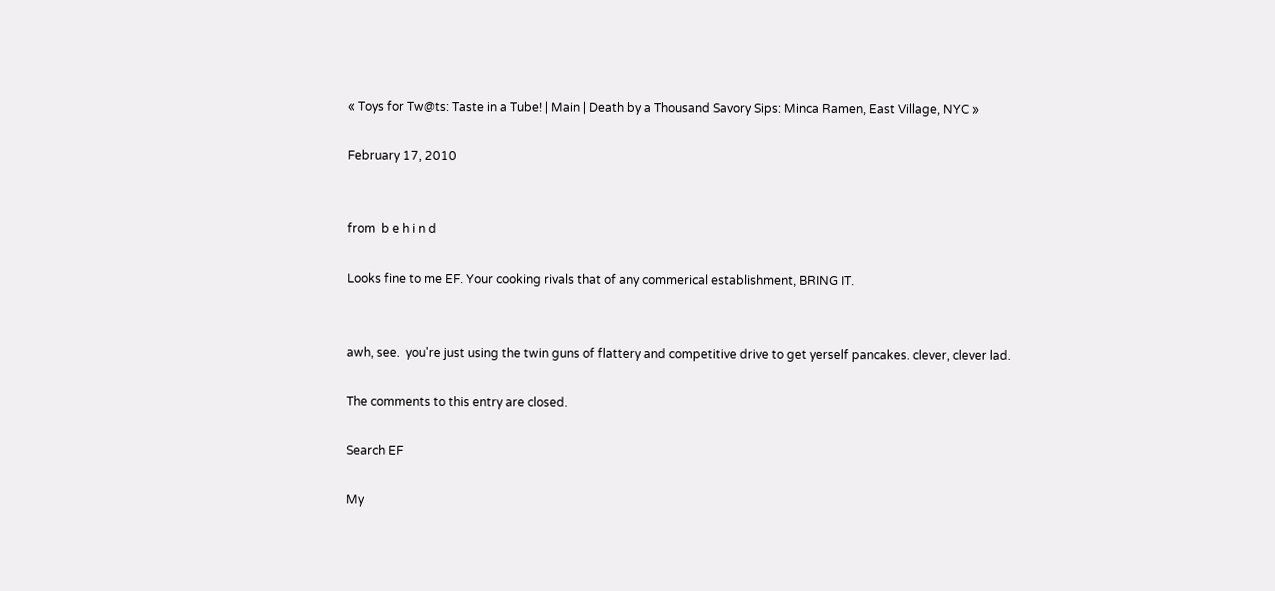« Toys for Tw@ts: Taste in a Tube! | Main | Death by a Thousand Savory Sips: Minca Ramen, East Village, NYC »

February 17, 2010


from  b e h i n d

Looks fine to me EF. Your cooking rivals that of any commerical establishment, BRING IT.


awh, see.  you're just using the twin guns of flattery and competitive drive to get yerself pancakes. clever, clever lad.

The comments to this entry are closed.

Search EF

My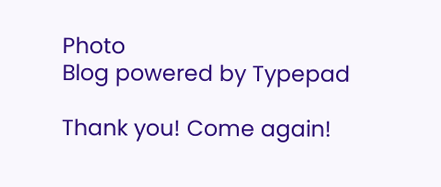Photo
Blog powered by Typepad

Thank you! Come again!